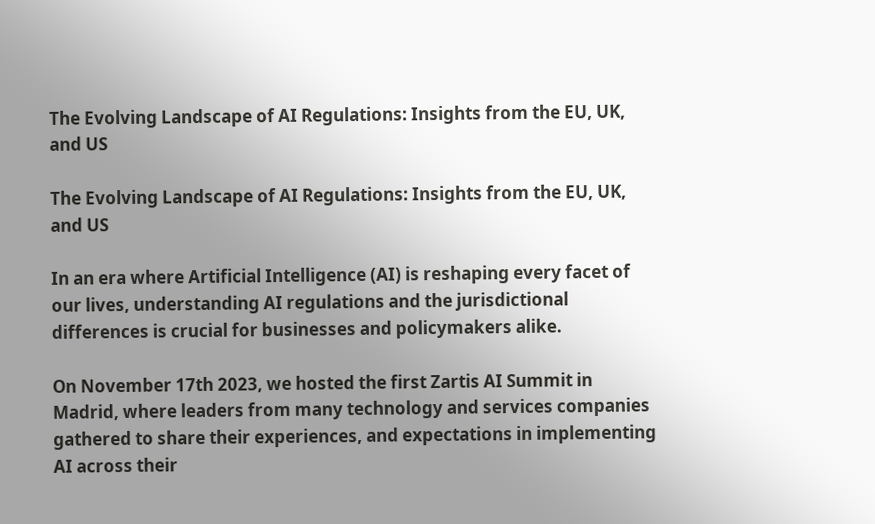The Evolving Landscape of AI Regulations: Insights from the EU, UK, and US

The Evolving Landscape of AI Regulations: Insights from the EU, UK, and US

In an era where Artificial Intelligence (AI) is reshaping every facet of our lives, understanding AI regulations and the jurisdictional differences is crucial for businesses and policymakers alike.

On November 17th 2023, we hosted the first Zartis AI Summit in Madrid, where leaders from many technology and services companies gathered to share their experiences, and expectations in implementing AI across their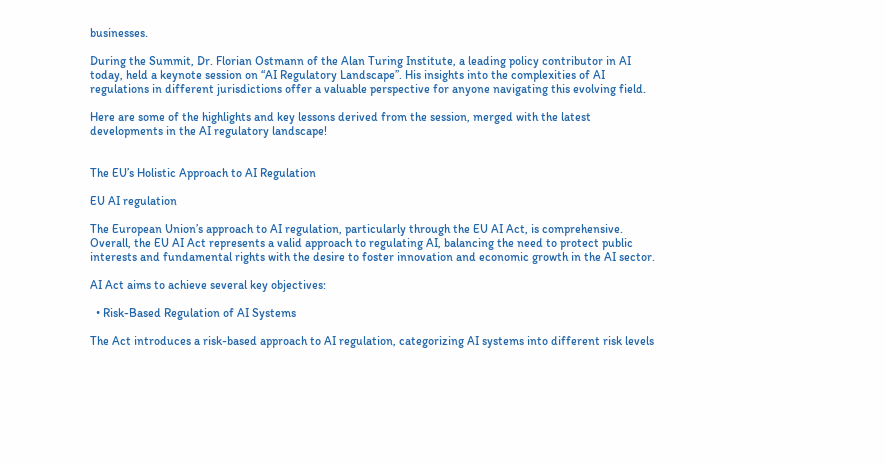businesses.

During the Summit, Dr. Florian Ostmann of the Alan Turing Institute, a leading policy contributor in AI today, held a keynote session on “AI Regulatory Landscape”. His insights into the complexities of AI regulations in different jurisdictions offer a valuable perspective for anyone navigating this evolving field.

Here are some of the highlights and key lessons derived from the session, merged with the latest developments in the AI regulatory landscape!


The EU’s Holistic Approach to AI Regulation

EU AI regulation

The European Union’s approach to AI regulation, particularly through the EU AI Act, is comprehensive. Overall, the EU AI Act represents a valid approach to regulating AI, balancing the need to protect public interests and fundamental rights with the desire to foster innovation and economic growth in the AI sector.

AI Act aims to achieve several key objectives:

  • Risk-Based Regulation of AI Systems

The Act introduces a risk-based approach to AI regulation, categorizing AI systems into different risk levels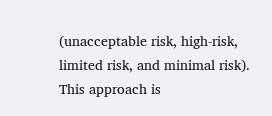(unacceptable risk, high-risk, limited risk, and minimal risk). This approach is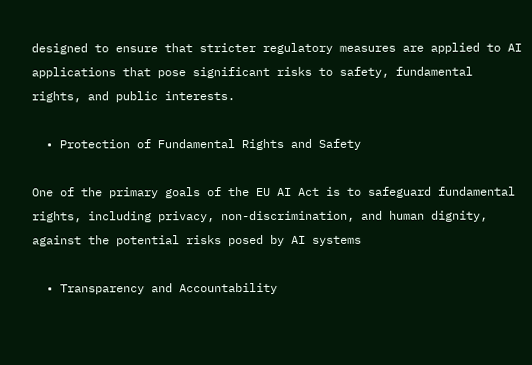designed to ensure that stricter regulatory measures are applied to AI applications that pose significant risks to safety, fundamental rights, and public interests.

  • Protection of Fundamental Rights and Safety

One of the primary goals of the EU AI Act is to safeguard fundamental rights, including privacy, non-discrimination, and human dignity, against the potential risks posed by AI systems

  • Transparency and Accountability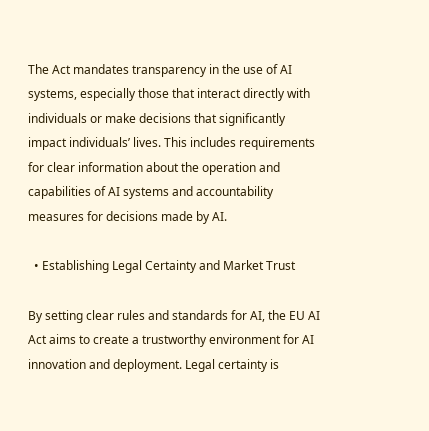The Act mandates transparency in the use of AI systems, especially those that interact directly with individuals or make decisions that significantly impact individuals’ lives. This includes requirements for clear information about the operation and capabilities of AI systems and accountability measures for decisions made by AI.

  • Establishing Legal Certainty and Market Trust

By setting clear rules and standards for AI, the EU AI Act aims to create a trustworthy environment for AI innovation and deployment. Legal certainty is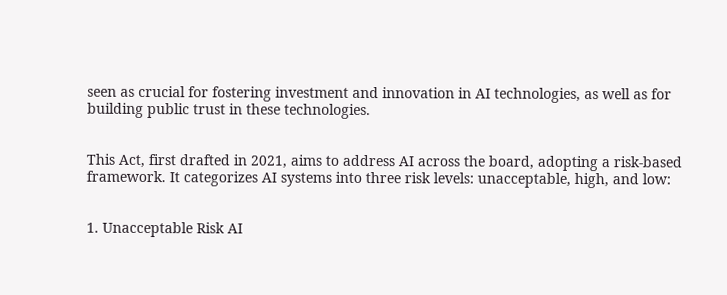seen as crucial for fostering investment and innovation in AI technologies, as well as for building public trust in these technologies.


This Act, first drafted in 2021, aims to address AI across the board, adopting a risk-based framework. It categorizes AI systems into three risk levels: unacceptable, high, and low:


1. Unacceptable Risk AI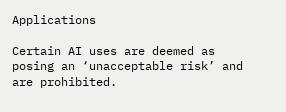Applications

Certain AI uses are deemed as posing an ‘unacceptable risk’ and are prohibited.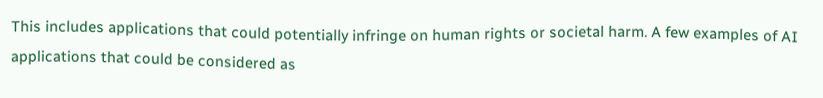This includes applications that could potentially infringe on human rights or societal harm. A few examples of AI applications that could be considered as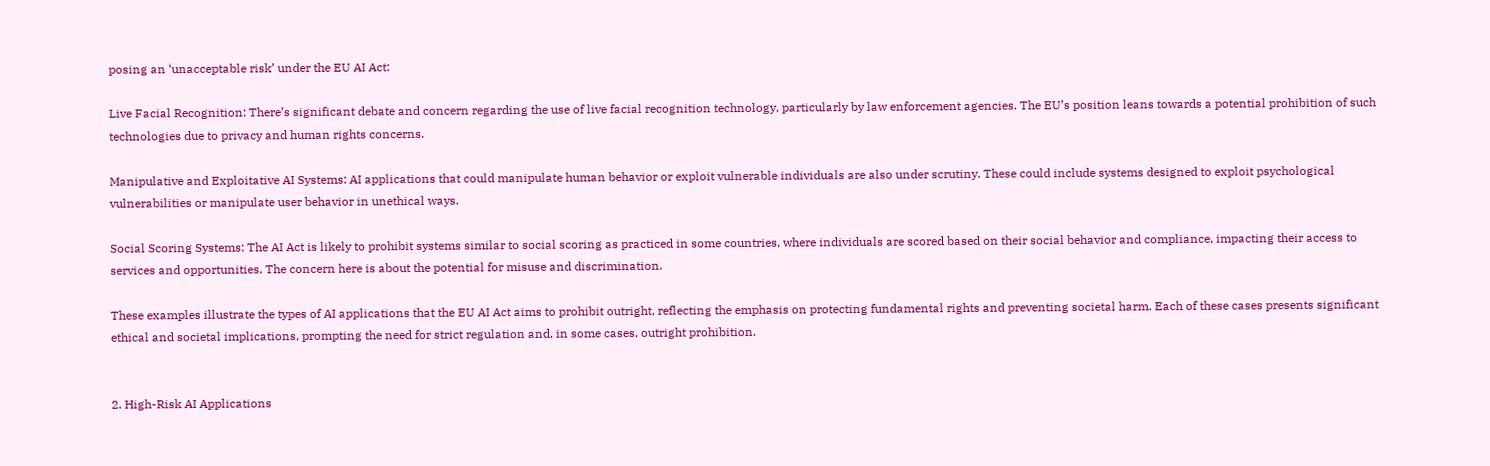posing an ‘unacceptable risk’ under the EU AI Act:

Live Facial Recognition: There’s significant debate and concern regarding the use of live facial recognition technology, particularly by law enforcement agencies. The EU’s position leans towards a potential prohibition of such technologies due to privacy and human rights concerns.

Manipulative and Exploitative AI Systems: AI applications that could manipulate human behavior or exploit vulnerable individuals are also under scrutiny. These could include systems designed to exploit psychological vulnerabilities or manipulate user behavior in unethical ways.

Social Scoring Systems: The AI Act is likely to prohibit systems similar to social scoring as practiced in some countries, where individuals are scored based on their social behavior and compliance, impacting their access to services and opportunities. The concern here is about the potential for misuse and discrimination.

These examples illustrate the types of AI applications that the EU AI Act aims to prohibit outright, reflecting the emphasis on protecting fundamental rights and preventing societal harm. Each of these cases presents significant ethical and societal implications, prompting the need for strict regulation and, in some cases, outright prohibition.


2. High-Risk AI Applications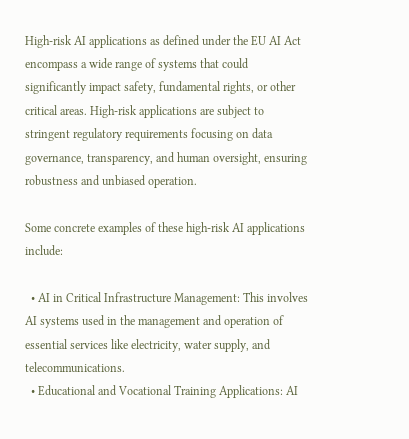High-risk AI applications as defined under the EU AI Act encompass a wide range of systems that could significantly impact safety, fundamental rights, or other critical areas. High-risk applications are subject to stringent regulatory requirements focusing on data governance, transparency, and human oversight, ensuring robustness and unbiased operation.

Some concrete examples of these high-risk AI applications include:

  • AI in Critical Infrastructure Management: This involves AI systems used in the management and operation of essential services like electricity, water supply, and telecommunications.
  • Educational and Vocational Training Applications: AI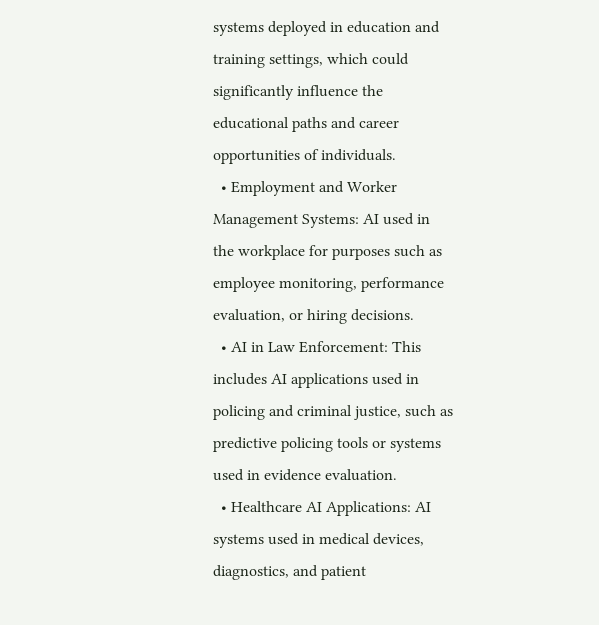systems deployed in education and training settings, which could significantly influence the educational paths and career opportunities of individuals.
  • Employment and Worker Management Systems: AI used in the workplace for purposes such as employee monitoring, performance evaluation, or hiring decisions.
  • AI in Law Enforcement: This includes AI applications used in policing and criminal justice, such as predictive policing tools or systems used in evidence evaluation.
  • Healthcare AI Applications: AI systems used in medical devices, diagnostics, and patient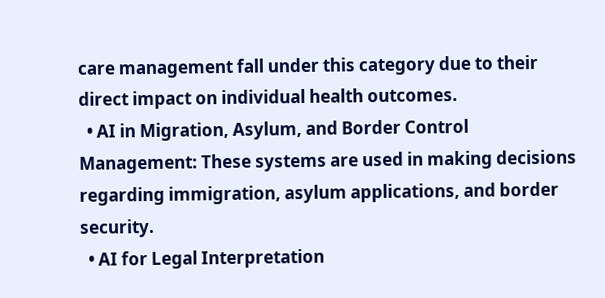care management fall under this category due to their direct impact on individual health outcomes.
  • AI in Migration, Asylum, and Border Control Management: These systems are used in making decisions regarding immigration, asylum applications, and border security.
  • AI for Legal Interpretation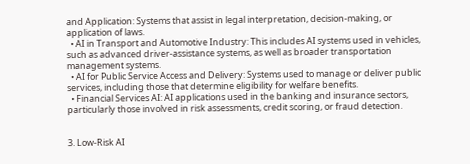and Application: Systems that assist in legal interpretation, decision-making, or application of laws.
  • AI in Transport and Automotive Industry: This includes AI systems used in vehicles, such as advanced driver-assistance systems, as well as broader transportation management systems.
  • AI for Public Service Access and Delivery: Systems used to manage or deliver public services, including those that determine eligibility for welfare benefits.
  • Financial Services AI: AI applications used in the banking and insurance sectors, particularly those involved in risk assessments, credit scoring, or fraud detection.


3. Low-Risk AI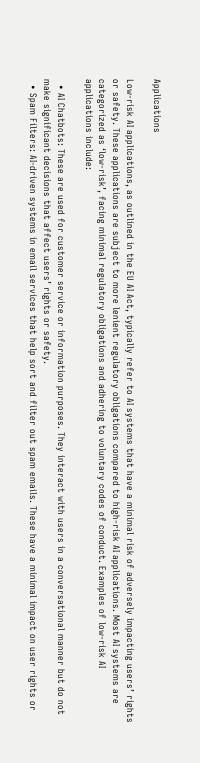Applications

Low-risk AI applications, as outlined in the EU AI Act, typically refer to AI systems that have a minimal risk of adversely impacting users’ rights or safety. These applications are subject to more lenient regulatory obligations compared to high-risk AI applications. Most AI systems are categorized as ‘low-risk’, facing minimal regulatory obligations and adhering to voluntary codes of conduct. Examples of low-risk AI applications include:

  • AI Chatbots: These are used for customer service or information purposes. They interact with users in a conversational manner but do not make significant decisions that affect users’ rights or safety.
  • Spam Filters: AI-driven systems in email services that help sort and filter out spam emails. These have a minimal impact on user rights or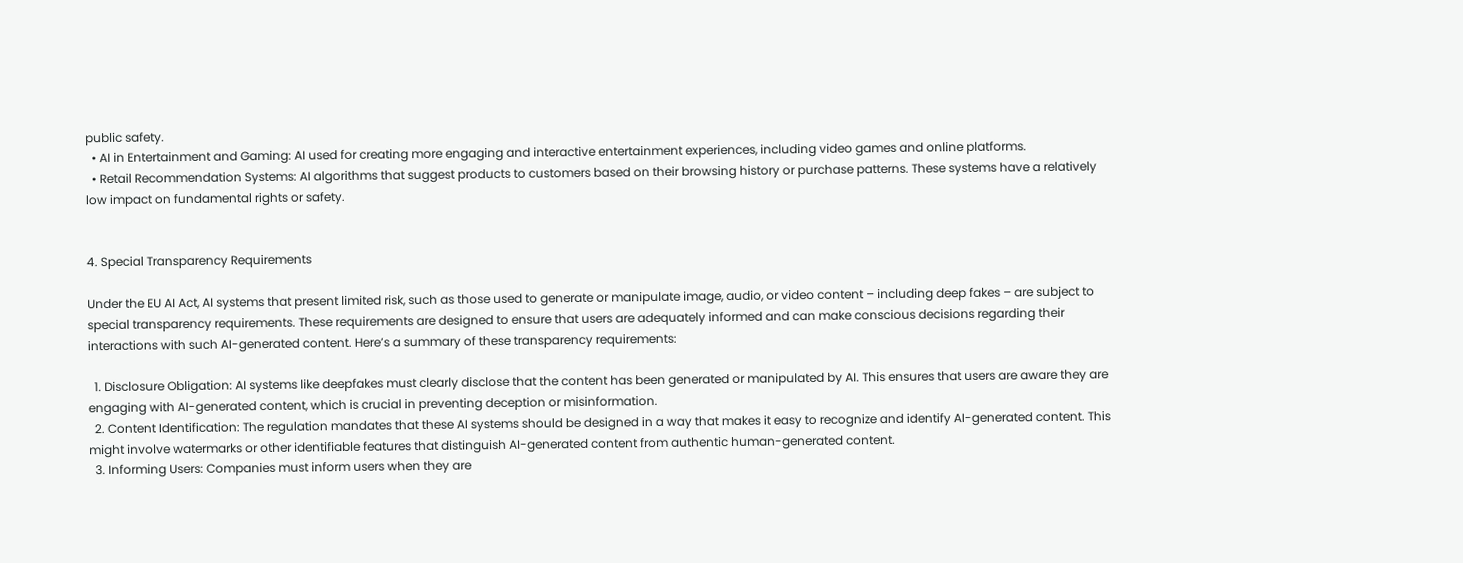public safety.
  • AI in Entertainment and Gaming: AI used for creating more engaging and interactive entertainment experiences, including video games and online platforms.
  • Retail Recommendation Systems: AI algorithms that suggest products to customers based on their browsing history or purchase patterns. These systems have a relatively low impact on fundamental rights or safety.


4. Special Transparency Requirements

Under the EU AI Act, AI systems that present limited risk, such as those used to generate or manipulate image, audio, or video content – including deep fakes – are subject to special transparency requirements. These requirements are designed to ensure that users are adequately informed and can make conscious decisions regarding their interactions with such AI-generated content. Here’s a summary of these transparency requirements:

  1. Disclosure Obligation: AI systems like deepfakes must clearly disclose that the content has been generated or manipulated by AI. This ensures that users are aware they are engaging with AI-generated content, which is crucial in preventing deception or misinformation.
  2. Content Identification: The regulation mandates that these AI systems should be designed in a way that makes it easy to recognize and identify AI-generated content. This might involve watermarks or other identifiable features that distinguish AI-generated content from authentic human-generated content.
  3. Informing Users: Companies must inform users when they are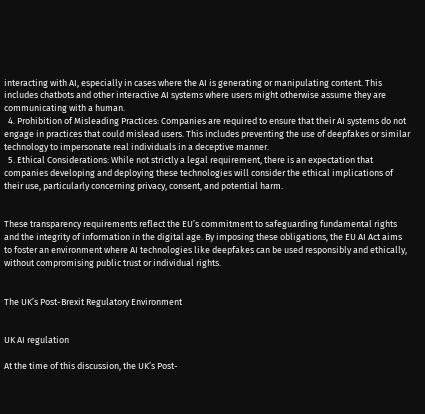interacting with AI, especially in cases where the AI is generating or manipulating content. This includes chatbots and other interactive AI systems where users might otherwise assume they are communicating with a human.
  4. Prohibition of Misleading Practices: Companies are required to ensure that their AI systems do not engage in practices that could mislead users. This includes preventing the use of deepfakes or similar technology to impersonate real individuals in a deceptive manner.
  5. Ethical Considerations: While not strictly a legal requirement, there is an expectation that companies developing and deploying these technologies will consider the ethical implications of their use, particularly concerning privacy, consent, and potential harm.


These transparency requirements reflect the EU’s commitment to safeguarding fundamental rights and the integrity of information in the digital age. By imposing these obligations, the EU AI Act aims to foster an environment where AI technologies like deepfakes can be used responsibly and ethically, without compromising public trust or individual rights.


The UK’s Post-Brexit Regulatory Environment


UK AI regulation

At the time of this discussion, the UK’s Post-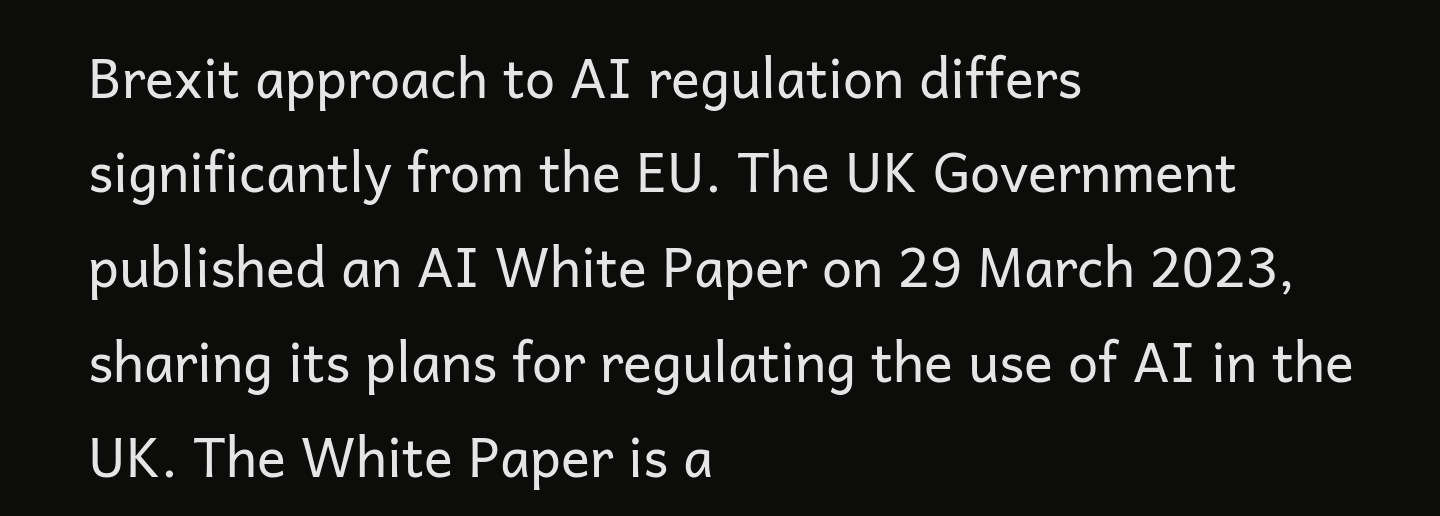Brexit approach to AI regulation differs significantly from the EU. The UK Government published an AI White Paper on 29 March 2023, sharing its plans for regulating the use of AI in the UK. The White Paper is a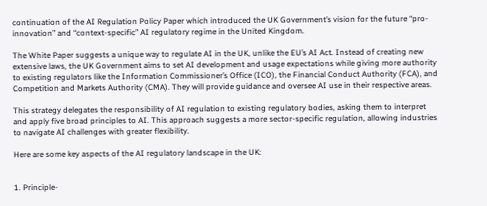continuation of the AI Regulation Policy Paper which introduced the UK Government’s vision for the future “pro-innovation” and “context-specific” AI regulatory regime in the United Kingdom.

The White Paper suggests a unique way to regulate AI in the UK, unlike the EU’s AI Act. Instead of creating new extensive laws, the UK Government aims to set AI development and usage expectations while giving more authority to existing regulators like the Information Commissioner’s Office (ICO), the Financial Conduct Authority (FCA), and Competition and Markets Authority (CMA). They will provide guidance and oversee AI use in their respective areas.

This strategy delegates the responsibility of AI regulation to existing regulatory bodies, asking them to interpret and apply five broad principles to AI. This approach suggests a more sector-specific regulation, allowing industries to navigate AI challenges with greater flexibility.

Here are some key aspects of the AI regulatory landscape in the UK:


1. Principle-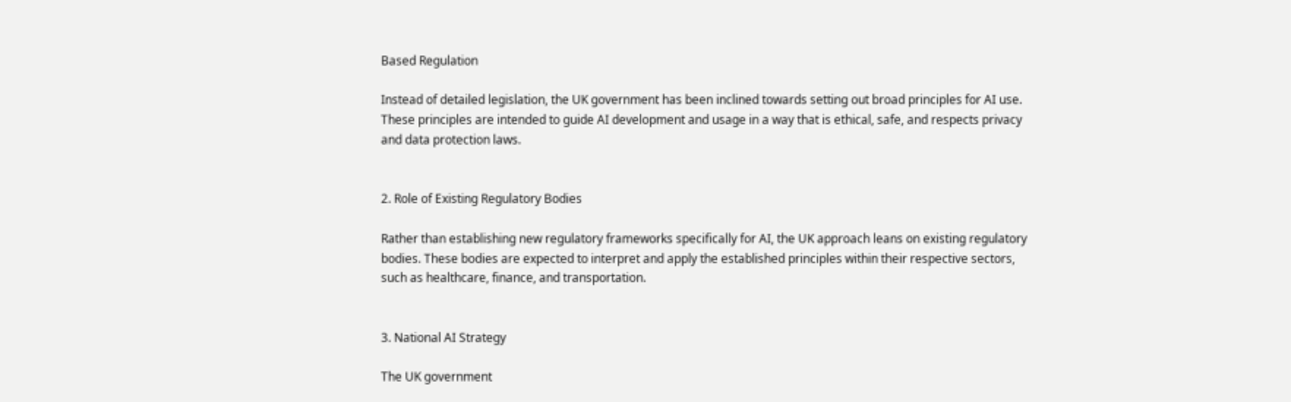Based Regulation

Instead of detailed legislation, the UK government has been inclined towards setting out broad principles for AI use. These principles are intended to guide AI development and usage in a way that is ethical, safe, and respects privacy and data protection laws.


2. Role of Existing Regulatory Bodies

Rather than establishing new regulatory frameworks specifically for AI, the UK approach leans on existing regulatory bodies. These bodies are expected to interpret and apply the established principles within their respective sectors, such as healthcare, finance, and transportation.


3. National AI Strategy

The UK government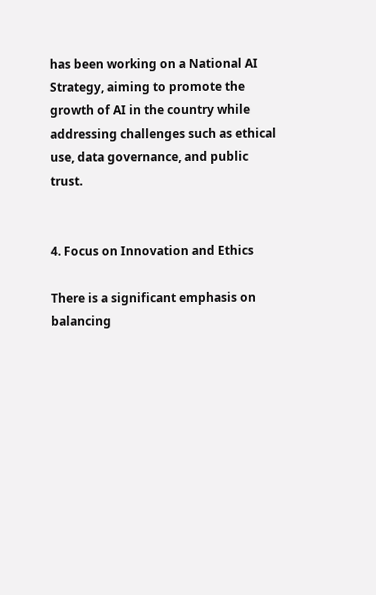has been working on a National AI Strategy, aiming to promote the growth of AI in the country while addressing challenges such as ethical use, data governance, and public trust.


4. Focus on Innovation and Ethics

There is a significant emphasis on balancing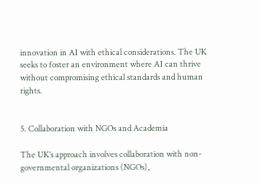innovation in AI with ethical considerations. The UK seeks to foster an environment where AI can thrive without compromising ethical standards and human rights.


5. Collaboration with NGOs and Academia

The UK’s approach involves collaboration with non-governmental organizations (NGOs),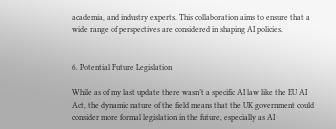academia, and industry experts. This collaboration aims to ensure that a wide range of perspectives are considered in shaping AI policies.


6. Potential Future Legislation

While as of my last update there wasn’t a specific AI law like the EU AI Act, the dynamic nature of the field means that the UK government could consider more formal legislation in the future, especially as AI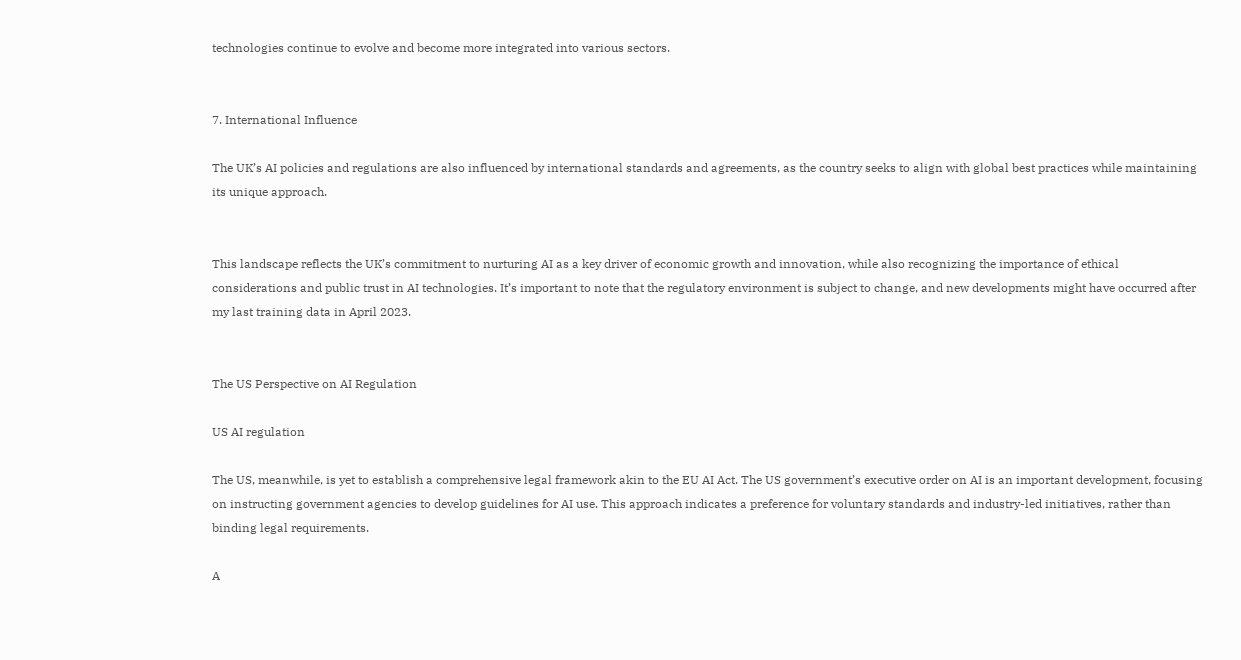technologies continue to evolve and become more integrated into various sectors.


7. International Influence

The UK’s AI policies and regulations are also influenced by international standards and agreements, as the country seeks to align with global best practices while maintaining its unique approach.


This landscape reflects the UK’s commitment to nurturing AI as a key driver of economic growth and innovation, while also recognizing the importance of ethical considerations and public trust in AI technologies. It’s important to note that the regulatory environment is subject to change, and new developments might have occurred after my last training data in April 2023.


The US Perspective on AI Regulation

US AI regulation

The US, meanwhile, is yet to establish a comprehensive legal framework akin to the EU AI Act. The US government’s executive order on AI is an important development, focusing on instructing government agencies to develop guidelines for AI use. This approach indicates a preference for voluntary standards and industry-led initiatives, rather than binding legal requirements.

A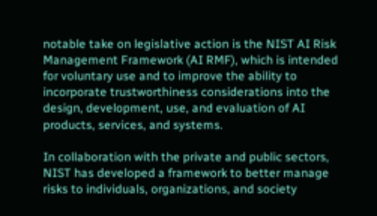notable take on legislative action is the NIST AI Risk Management Framework (AI RMF), which is intended for voluntary use and to improve the ability to incorporate trustworthiness considerations into the design, development, use, and evaluation of AI products, services, and systems.

In collaboration with the private and public sectors, NIST has developed a framework to better manage risks to individuals, organizations, and society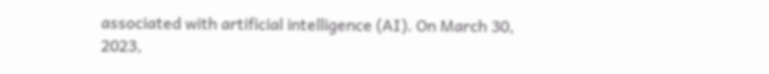associated with artificial intelligence (AI). On March 30, 2023,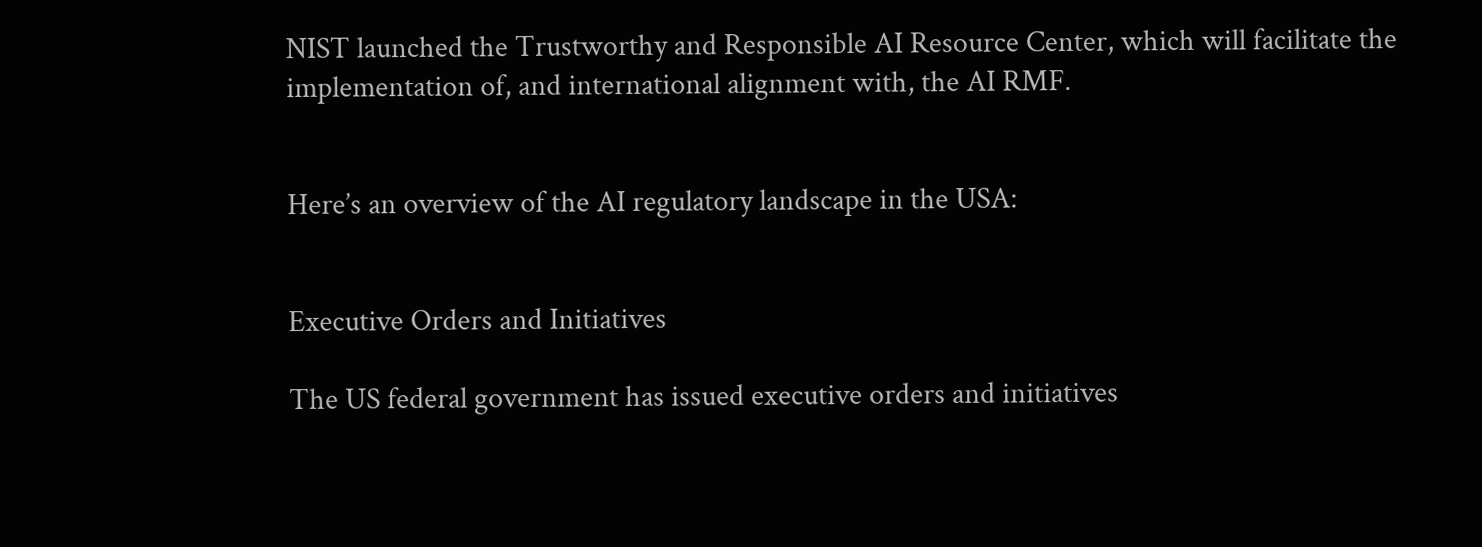NIST launched the Trustworthy and Responsible AI Resource Center, which will facilitate the implementation of, and international alignment with, the AI RMF.


Here’s an overview of the AI regulatory landscape in the USA:


Executive Orders and Initiatives

The US federal government has issued executive orders and initiatives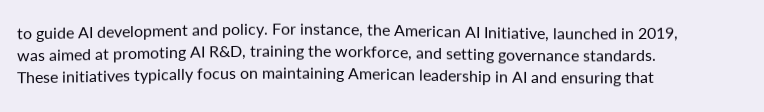to guide AI development and policy. For instance, the American AI Initiative, launched in 2019, was aimed at promoting AI R&D, training the workforce, and setting governance standards. These initiatives typically focus on maintaining American leadership in AI and ensuring that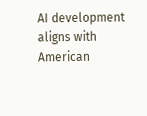AI development aligns with American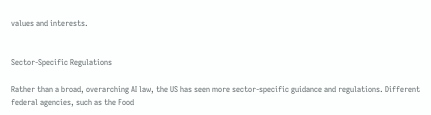values and interests.


Sector-Specific Regulations

Rather than a broad, overarching AI law, the US has seen more sector-specific guidance and regulations. Different federal agencies, such as the Food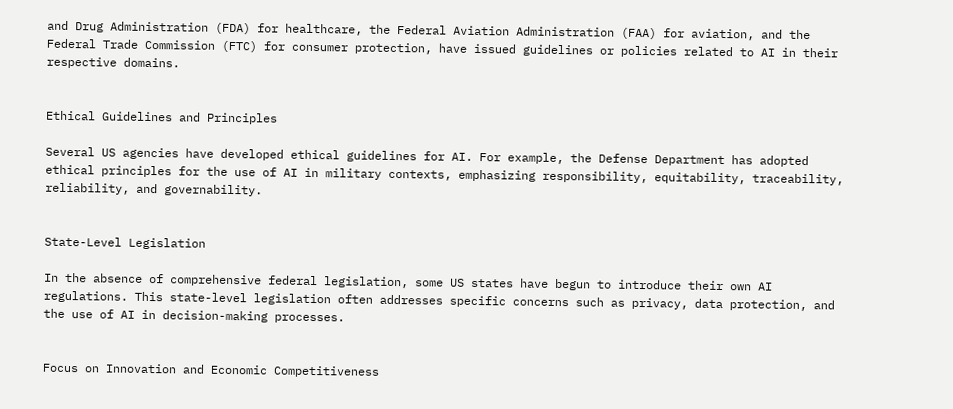and Drug Administration (FDA) for healthcare, the Federal Aviation Administration (FAA) for aviation, and the Federal Trade Commission (FTC) for consumer protection, have issued guidelines or policies related to AI in their respective domains.


Ethical Guidelines and Principles

Several US agencies have developed ethical guidelines for AI. For example, the Defense Department has adopted ethical principles for the use of AI in military contexts, emphasizing responsibility, equitability, traceability, reliability, and governability.


State-Level Legislation

In the absence of comprehensive federal legislation, some US states have begun to introduce their own AI regulations. This state-level legislation often addresses specific concerns such as privacy, data protection, and the use of AI in decision-making processes.


Focus on Innovation and Economic Competitiveness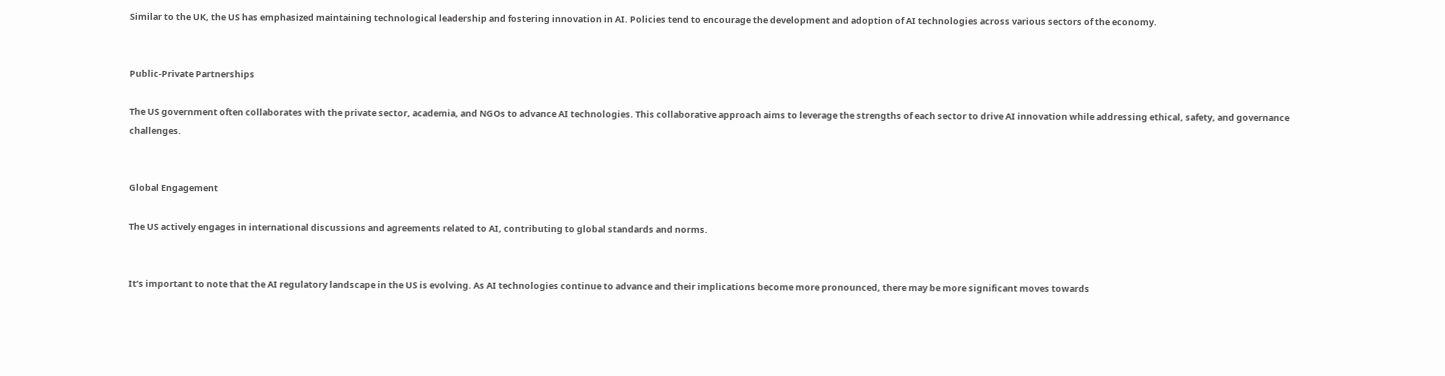Similar to the UK, the US has emphasized maintaining technological leadership and fostering innovation in AI. Policies tend to encourage the development and adoption of AI technologies across various sectors of the economy.


Public-Private Partnerships

The US government often collaborates with the private sector, academia, and NGOs to advance AI technologies. This collaborative approach aims to leverage the strengths of each sector to drive AI innovation while addressing ethical, safety, and governance challenges.


Global Engagement

The US actively engages in international discussions and agreements related to AI, contributing to global standards and norms.


It’s important to note that the AI regulatory landscape in the US is evolving. As AI technologies continue to advance and their implications become more pronounced, there may be more significant moves towards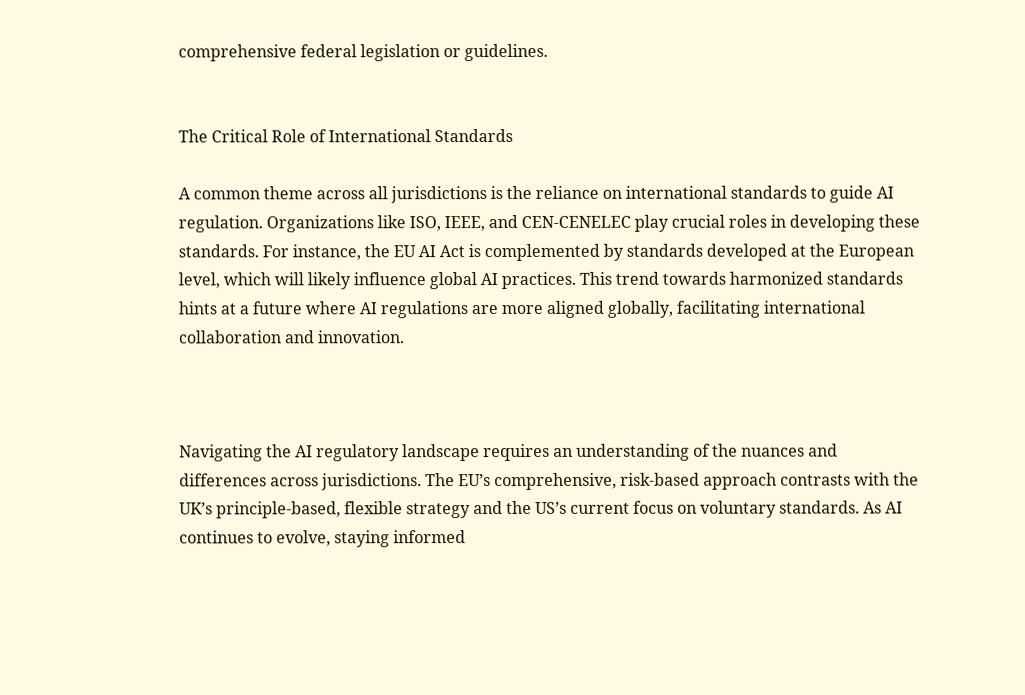comprehensive federal legislation or guidelines.


The Critical Role of International Standards

A common theme across all jurisdictions is the reliance on international standards to guide AI regulation. Organizations like ISO, IEEE, and CEN-CENELEC play crucial roles in developing these standards. For instance, the EU AI Act is complemented by standards developed at the European level, which will likely influence global AI practices. This trend towards harmonized standards hints at a future where AI regulations are more aligned globally, facilitating international collaboration and innovation.



Navigating the AI regulatory landscape requires an understanding of the nuances and differences across jurisdictions. The EU’s comprehensive, risk-based approach contrasts with the UK’s principle-based, flexible strategy and the US’s current focus on voluntary standards. As AI continues to evolve, staying informed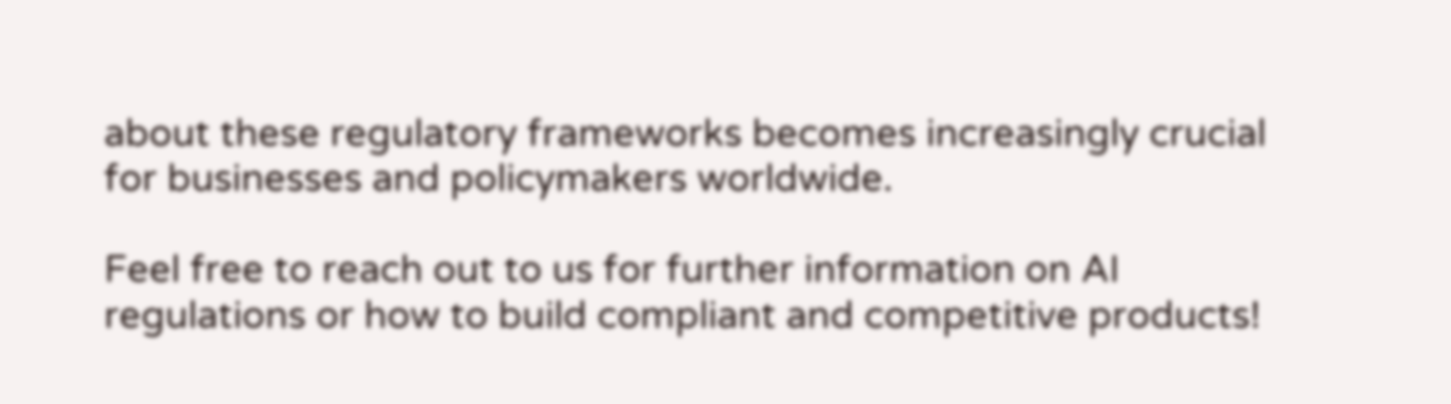about these regulatory frameworks becomes increasingly crucial for businesses and policymakers worldwide.

Feel free to reach out to us for further information on AI regulations or how to build compliant and competitive products!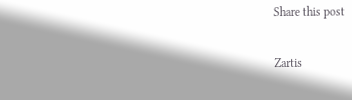Share this post

Zartis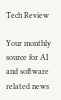Tech Review

Your monthly source for AI and software related news